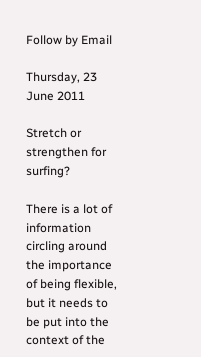Follow by Email

Thursday, 23 June 2011

Stretch or strengthen for surfing?

There is a lot of information circling around the importance of being flexible, but it needs to be put into the context of the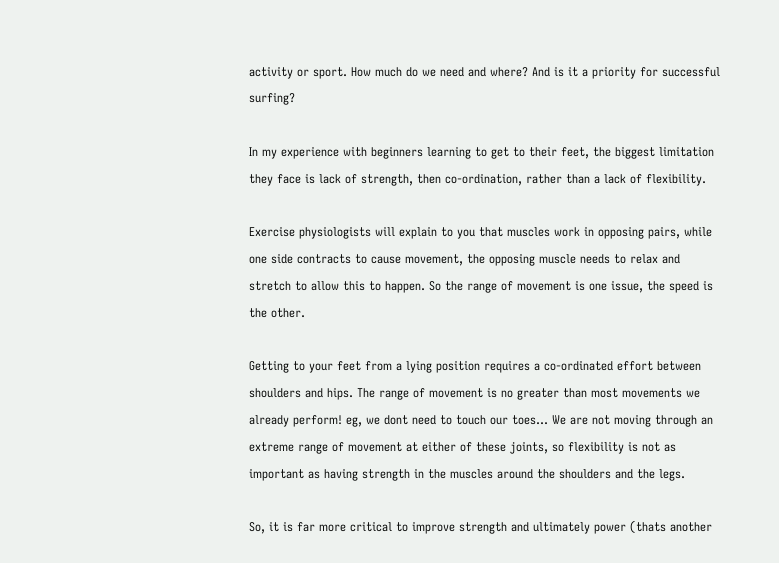activity or sport. How much do we need and where? And is it a priority for successful surfing?

In my experience with beginners learning to get to their feet, the biggest limitation they face is lack of strength, then co-ordination, rather than a lack of flexibility.

Exercise physiologists will explain to you that muscles work in opposing pairs, while one side contracts to cause movement, the opposing muscle needs to relax and stretch to allow this to happen. So the range of movement is one issue, the speed is the other.

Getting to your feet from a lying position requires a co-ordinated effort between shoulders and hips. The range of movement is no greater than most movements we already perform! eg, we dont need to touch our toes... We are not moving through an extreme range of movement at either of these joints, so flexibility is not as important as having strength in the muscles around the shoulders and the legs.

So, it is far more critical to improve strength and ultimately power (thats another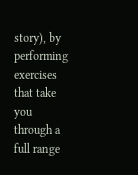story), by performing exercises that take you through a full range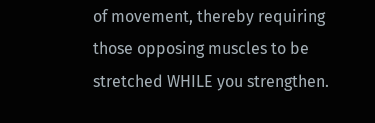of movement, thereby requiring those opposing muscles to be stretched WHILE you strengthen.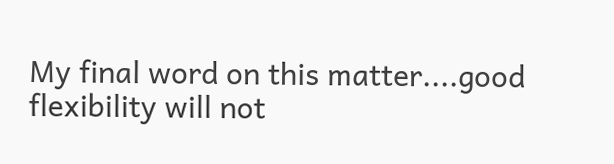My final word on this matter....good flexibility will not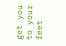get you to your feet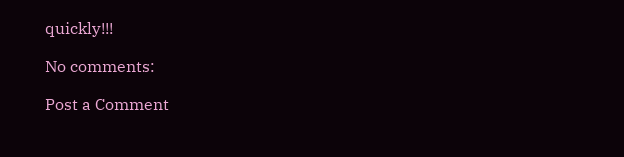quickly!!!

No comments:

Post a Comment